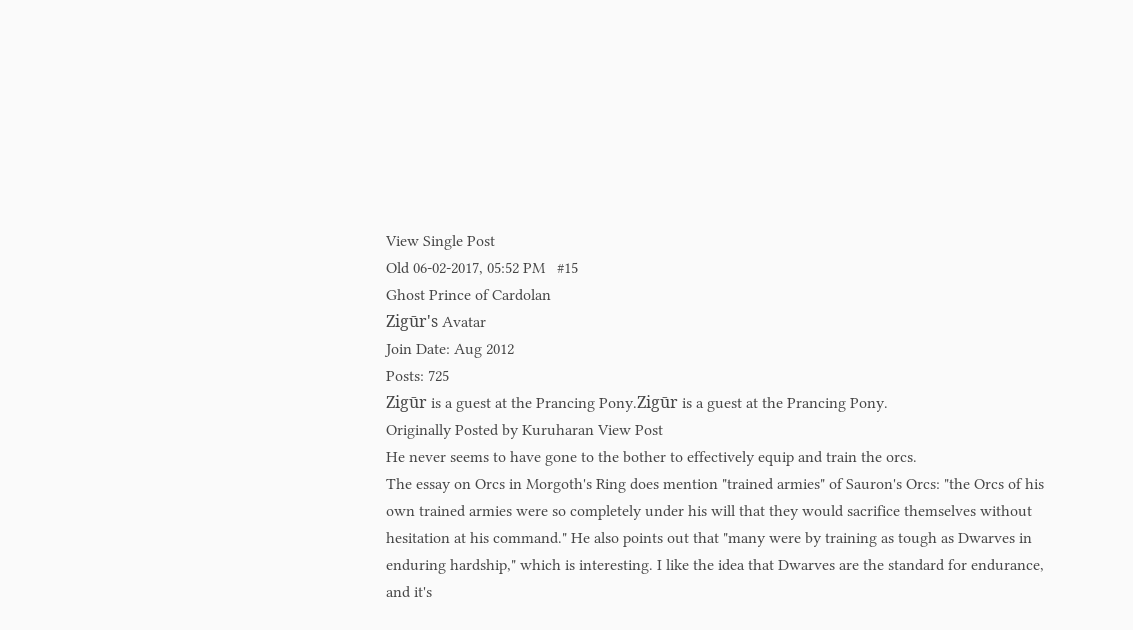View Single Post
Old 06-02-2017, 05:52 PM   #15
Ghost Prince of Cardolan
Zigūr's Avatar
Join Date: Aug 2012
Posts: 725
Zigūr is a guest at the Prancing Pony.Zigūr is a guest at the Prancing Pony.
Originally Posted by Kuruharan View Post
He never seems to have gone to the bother to effectively equip and train the orcs.
The essay on Orcs in Morgoth's Ring does mention "trained armies" of Sauron's Orcs: "the Orcs of his own trained armies were so completely under his will that they would sacrifice themselves without hesitation at his command." He also points out that "many were by training as tough as Dwarves in enduring hardship," which is interesting. I like the idea that Dwarves are the standard for endurance, and it's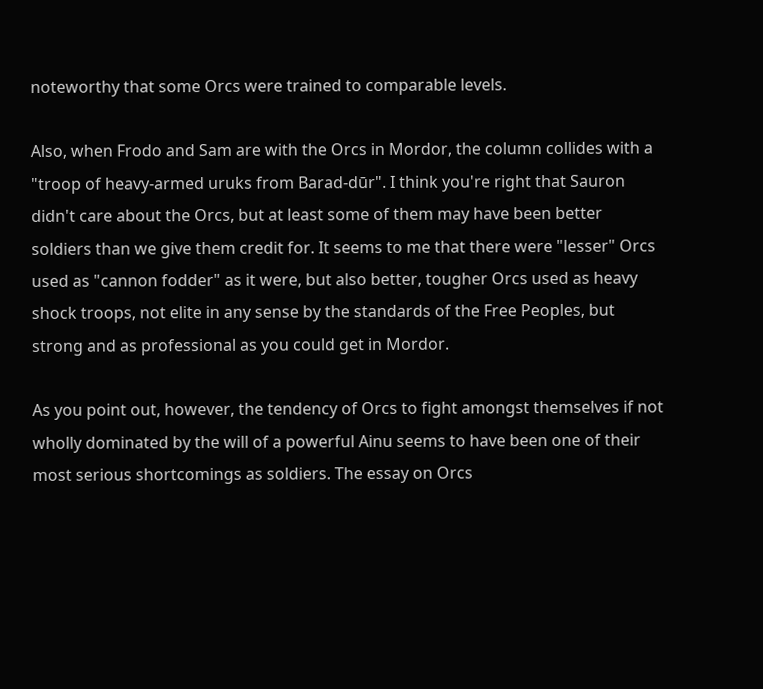noteworthy that some Orcs were trained to comparable levels.

Also, when Frodo and Sam are with the Orcs in Mordor, the column collides with a "troop of heavy-armed uruks from Barad-dūr". I think you're right that Sauron didn't care about the Orcs, but at least some of them may have been better soldiers than we give them credit for. It seems to me that there were "lesser" Orcs used as "cannon fodder" as it were, but also better, tougher Orcs used as heavy shock troops, not elite in any sense by the standards of the Free Peoples, but strong and as professional as you could get in Mordor.

As you point out, however, the tendency of Orcs to fight amongst themselves if not wholly dominated by the will of a powerful Ainu seems to have been one of their most serious shortcomings as soldiers. The essay on Orcs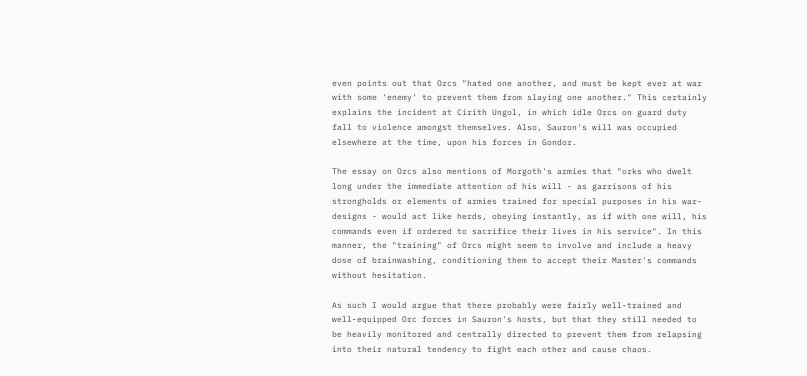even points out that Orcs "hated one another, and must be kept ever at war with some 'enemy' to prevent them from slaying one another." This certainly explains the incident at Cirith Ungol, in which idle Orcs on guard duty fall to violence amongst themselves. Also, Sauron's will was occupied elsewhere at the time, upon his forces in Gondor.

The essay on Orcs also mentions of Morgoth's armies that "orks who dwelt long under the immediate attention of his will - as garrisons of his strongholds or elements of armies trained for special purposes in his war-designs - would act like herds, obeying instantly, as if with one will, his commands even if ordered to sacrifice their lives in his service". In this manner, the "training" of Orcs might seem to involve and include a heavy dose of brainwashing, conditioning them to accept their Master's commands without hesitation.

As such I would argue that there probably were fairly well-trained and well-equipped Orc forces in Sauron's hosts, but that they still needed to be heavily monitored and centrally directed to prevent them from relapsing into their natural tendency to fight each other and cause chaos.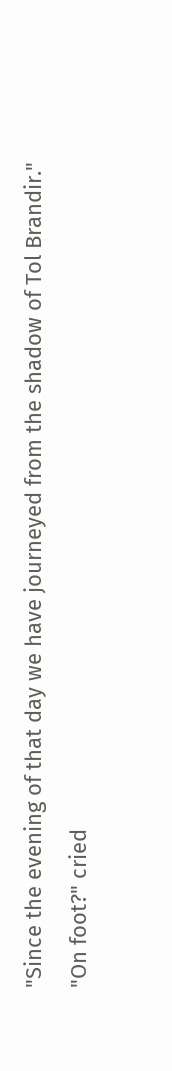"Since the evening of that day we have journeyed from the shadow of Tol Brandir."
"On foot?" cried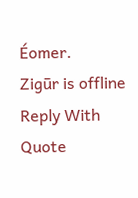Éomer.
Zigūr is offline   Reply With Quote